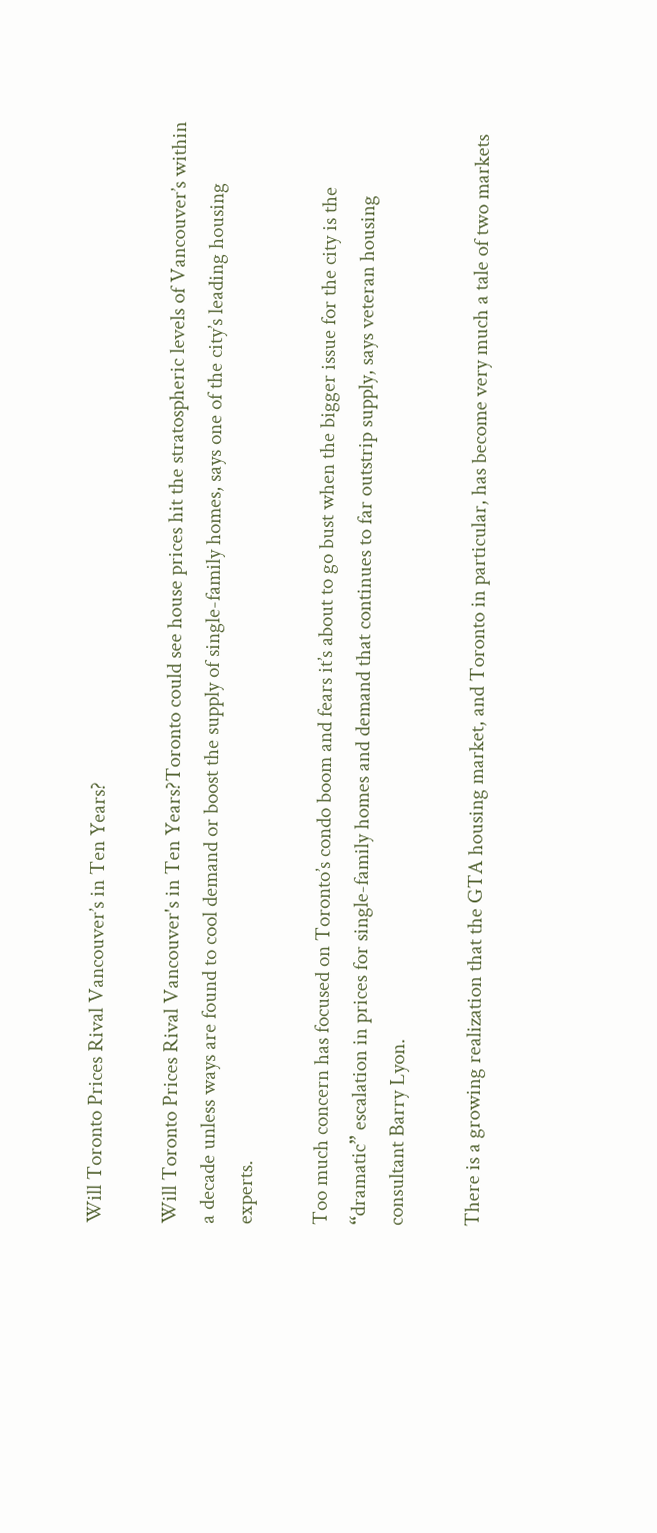Will Toronto Prices Rival Vancouver’s in Ten Years?

Will Toronto Prices Rival Vancouver's in Ten Years?Toronto could see house prices hit the stratospheric levels of Vancouver’s within a decade unless ways are found to cool demand or boost the supply of single-family homes, says one of the city’s leading housing experts.

Too much concern has focused on Toronto’s condo boom and fears it’s about to go bust when the bigger issue for the city is the “dramatic” escalation in prices for single-family homes and demand that continues to far outstrip supply, says veteran housing consultant Barry Lyon.

There is a growing realization that the GTA housing market, and Toronto in particular, has become very much a tale of two markets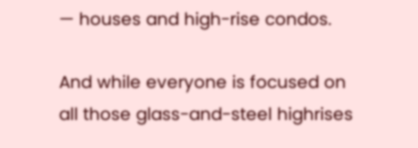— houses and high-rise condos.

And while everyone is focused on all those glass-and-steel highrises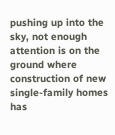pushing up into the sky, not enough attention is on the ground where construction of new single-family homes has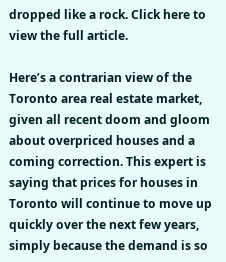dropped like a rock. Click here to view the full article.

Here’s a contrarian view of the Toronto area real estate market, given all recent doom and gloom about overpriced houses and a coming correction. This expert is saying that prices for houses in Toronto will continue to move up quickly over the next few years, simply because the demand is so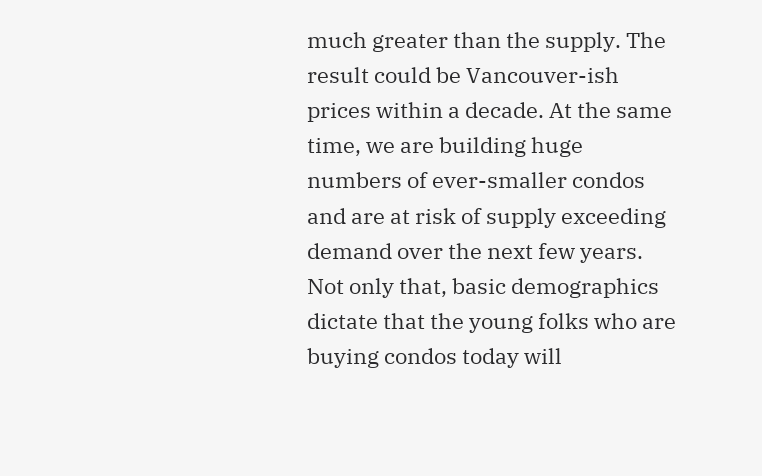much greater than the supply. The result could be Vancouver-ish prices within a decade. At the same time, we are building huge numbers of ever-smaller condos and are at risk of supply exceeding demand over the next few years. Not only that, basic demographics dictate that the young folks who are buying condos today will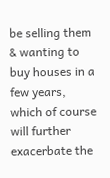be selling them & wanting to buy houses in a few years, which of course will further exacerbate the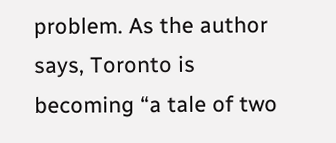problem. As the author says, Toronto is becoming “a tale of two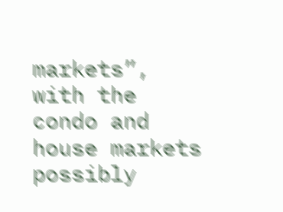markets”, with the condo and house markets possibly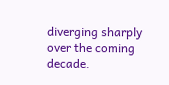diverging sharply over the coming decade.